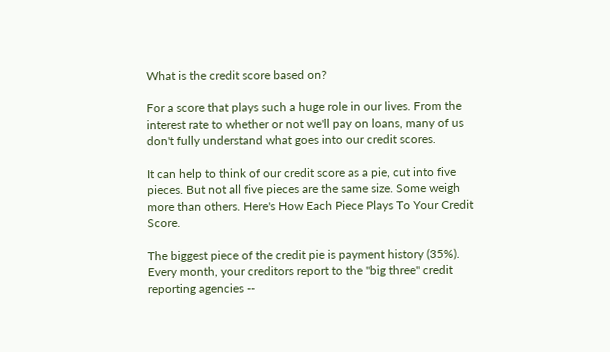What is the credit score based on?

For a score that plays such a huge role in our lives. From the interest rate to whether or not we'll pay on loans, many of us don't fully understand what goes into our credit scores.

It can help to think of our credit score as a pie, cut into five pieces. But not all five pieces are the same size. Some weigh more than others. Here's How Each Piece Plays To Your Credit Score.

The biggest piece of the credit pie is payment history (35%). Every month, your creditors report to the "big three" credit reporting agencies --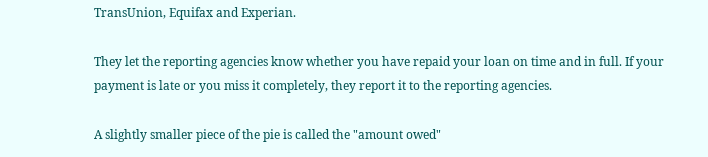TransUnion, Equifax and Experian.

They let the reporting agencies know whether you have repaid your loan on time and in full. If your payment is late or you miss it completely, they report it to the reporting agencies.

A slightly smaller piece of the pie is called the "amount owed"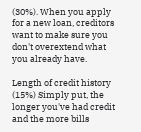(30%). When you apply for a new loan, creditors want to make sure you don't overextend what you already have.

Length of credit history (15%) Simply put, the longer you've had credit and the more bills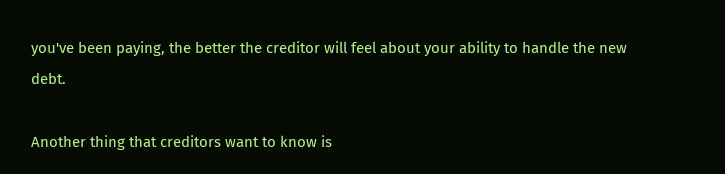you've been paying, the better the creditor will feel about your ability to handle the new debt.

Another thing that creditors want to know is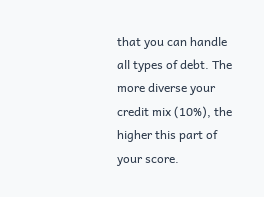that you can handle all types of debt. The more diverse your credit mix (10%), the higher this part of your score.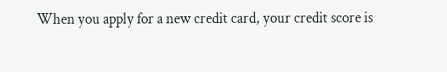When you apply for a new credit card, your credit score is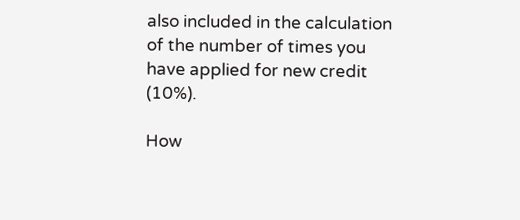also included in the calculation of the number of times you have applied for new credit (10%).

How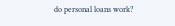do personal loans work?